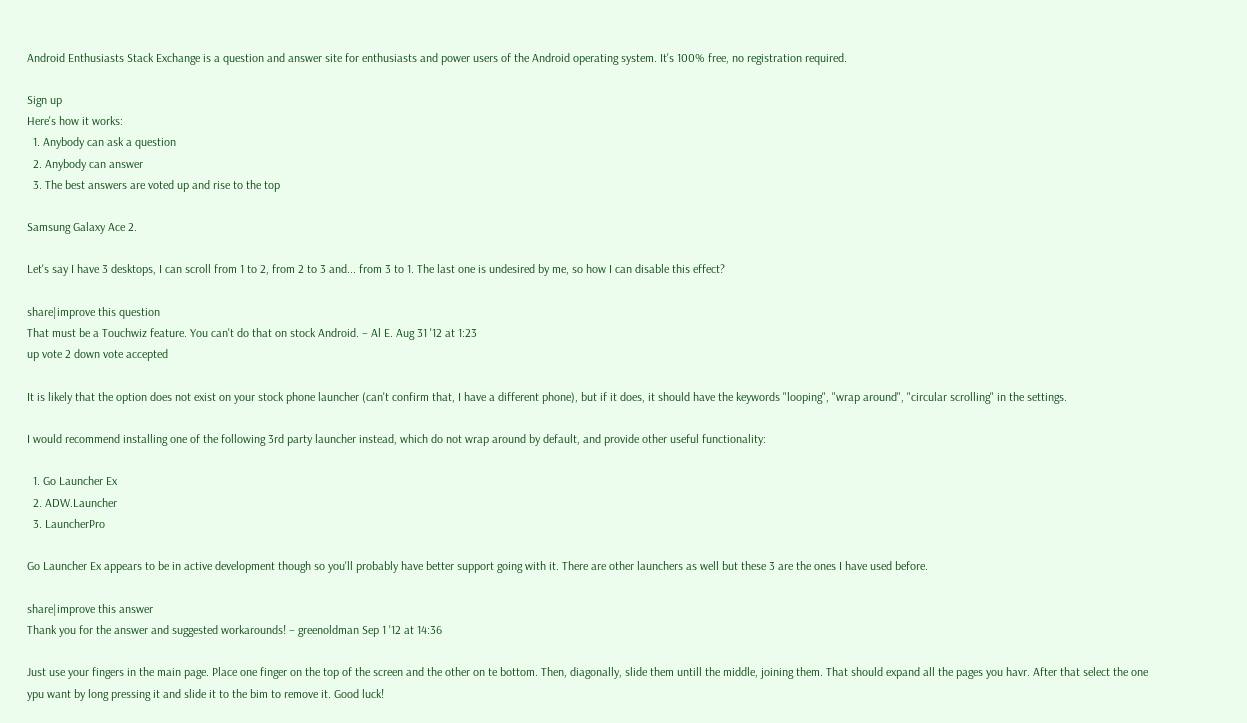Android Enthusiasts Stack Exchange is a question and answer site for enthusiasts and power users of the Android operating system. It's 100% free, no registration required.

Sign up
Here's how it works:
  1. Anybody can ask a question
  2. Anybody can answer
  3. The best answers are voted up and rise to the top

Samsung Galaxy Ace 2.

Let's say I have 3 desktops, I can scroll from 1 to 2, from 2 to 3 and... from 3 to 1. The last one is undesired by me, so how I can disable this effect?

share|improve this question
That must be a Touchwiz feature. You can't do that on stock Android. – Al E. Aug 31 '12 at 1:23
up vote 2 down vote accepted

It is likely that the option does not exist on your stock phone launcher (can't confirm that, I have a different phone), but if it does, it should have the keywords "looping", "wrap around", "circular scrolling" in the settings.

I would recommend installing one of the following 3rd party launcher instead, which do not wrap around by default, and provide other useful functionality:

  1. Go Launcher Ex
  2. ADW.Launcher
  3. LauncherPro

Go Launcher Ex appears to be in active development though so you'll probably have better support going with it. There are other launchers as well but these 3 are the ones I have used before.

share|improve this answer
Thank you for the answer and suggested workarounds! – greenoldman Sep 1 '12 at 14:36

Just use your fingers in the main page. Place one finger on the top of the screen and the other on te bottom. Then, diagonally, slide them untill the middle, joining them. That should expand all the pages you havr. After that select the one ypu want by long pressing it and slide it to the bim to remove it. Good luck!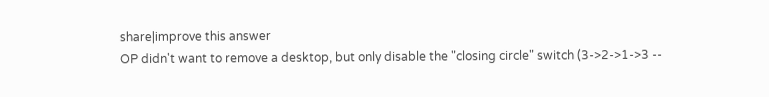share|improve this answer
OP didn't want to remove a desktop, but only disable the "closing circle" switch (3->2->1->3 --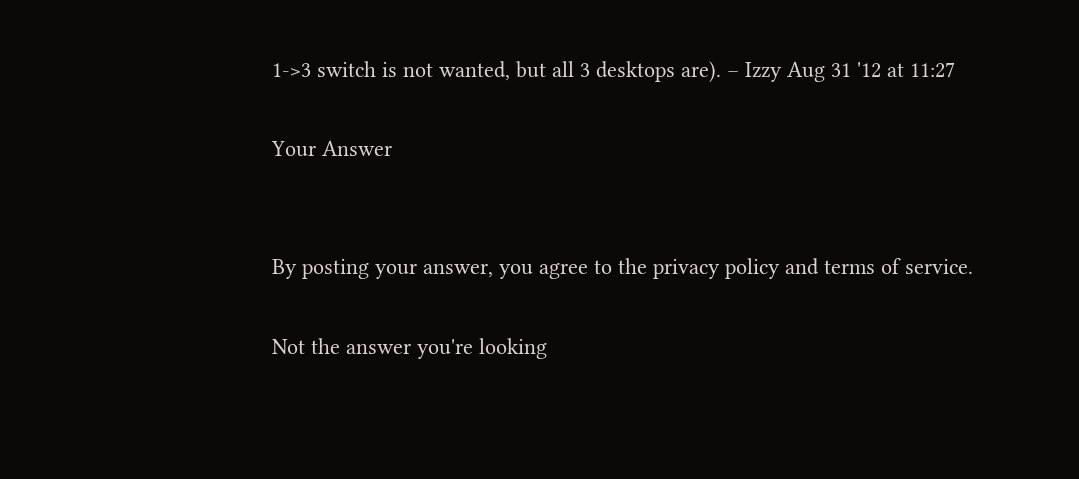1->3 switch is not wanted, but all 3 desktops are). – Izzy Aug 31 '12 at 11:27

Your Answer


By posting your answer, you agree to the privacy policy and terms of service.

Not the answer you're looking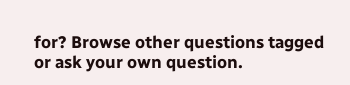for? Browse other questions tagged or ask your own question.